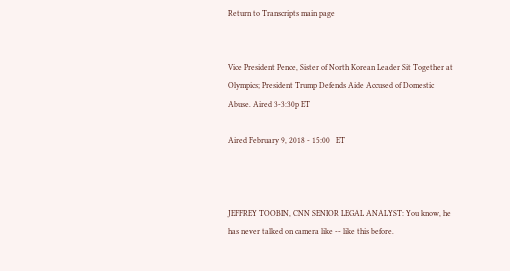Return to Transcripts main page


Vice President Pence, Sister of North Korean Leader Sit Together at Olympics; President Trump Defends Aide Accused of Domestic Abuse. Aired 3-3:30p ET

Aired February 9, 2018 - 15:00   ET



JEFFREY TOOBIN, CNN SENIOR LEGAL ANALYST: You know, he has never talked on camera like -- like this before.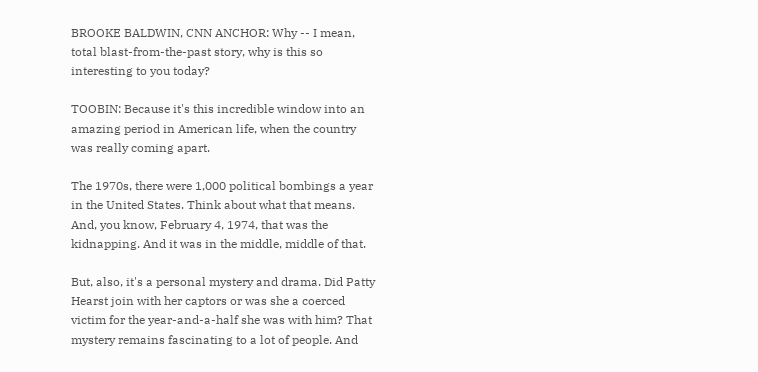BROOKE BALDWIN, CNN ANCHOR: Why -- I mean, total blast-from-the-past story, why is this so interesting to you today?

TOOBIN: Because it's this incredible window into an amazing period in American life, when the country was really coming apart.

The 1970s, there were 1,000 political bombings a year in the United States. Think about what that means. And, you know, February 4, 1974, that was the kidnapping. And it was in the middle, middle of that.

But, also, it's a personal mystery and drama. Did Patty Hearst join with her captors or was she a coerced victim for the year-and-a-half she was with him? That mystery remains fascinating to a lot of people. And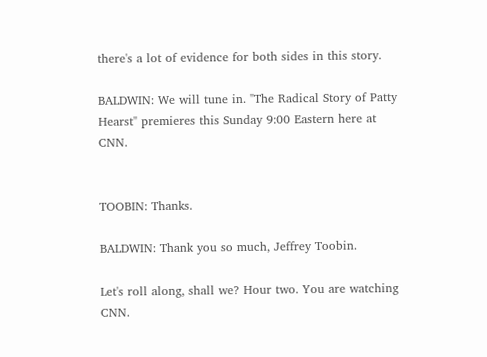there's a lot of evidence for both sides in this story.

BALDWIN: We will tune in. "The Radical Story of Patty Hearst" premieres this Sunday 9:00 Eastern here at CNN.


TOOBIN: Thanks.

BALDWIN: Thank you so much, Jeffrey Toobin.

Let's roll along, shall we? Hour two. You are watching CNN.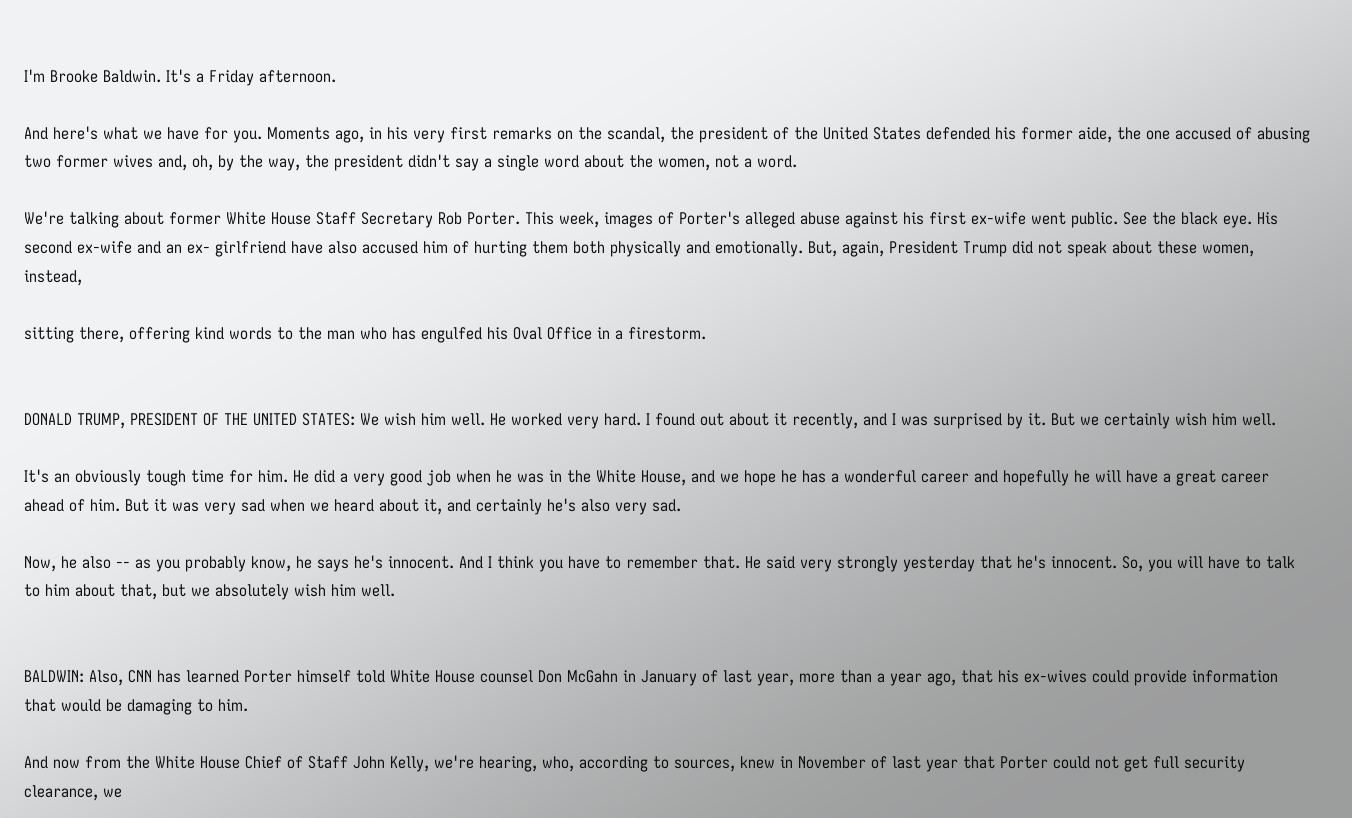I'm Brooke Baldwin. It's a Friday afternoon.

And here's what we have for you. Moments ago, in his very first remarks on the scandal, the president of the United States defended his former aide, the one accused of abusing two former wives and, oh, by the way, the president didn't say a single word about the women, not a word.

We're talking about former White House Staff Secretary Rob Porter. This week, images of Porter's alleged abuse against his first ex-wife went public. See the black eye. His second ex-wife and an ex- girlfriend have also accused him of hurting them both physically and emotionally. But, again, President Trump did not speak about these women, instead,

sitting there, offering kind words to the man who has engulfed his Oval Office in a firestorm.


DONALD TRUMP, PRESIDENT OF THE UNITED STATES: We wish him well. He worked very hard. I found out about it recently, and I was surprised by it. But we certainly wish him well.

It's an obviously tough time for him. He did a very good job when he was in the White House, and we hope he has a wonderful career and hopefully he will have a great career ahead of him. But it was very sad when we heard about it, and certainly he's also very sad.

Now, he also -- as you probably know, he says he's innocent. And I think you have to remember that. He said very strongly yesterday that he's innocent. So, you will have to talk to him about that, but we absolutely wish him well.


BALDWIN: Also, CNN has learned Porter himself told White House counsel Don McGahn in January of last year, more than a year ago, that his ex-wives could provide information that would be damaging to him.

And now from the White House Chief of Staff John Kelly, we're hearing, who, according to sources, knew in November of last year that Porter could not get full security clearance, we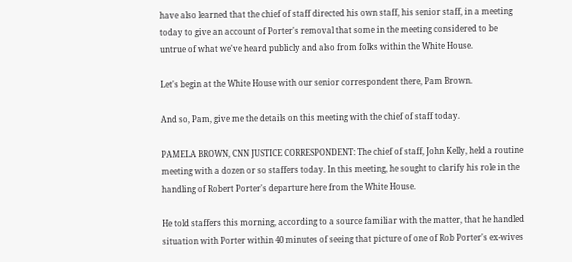have also learned that the chief of staff directed his own staff, his senior staff, in a meeting today to give an account of Porter's removal that some in the meeting considered to be untrue of what we've heard publicly and also from folks within the White House.

Let's begin at the White House with our senior correspondent there, Pam Brown.

And so, Pam, give me the details on this meeting with the chief of staff today.

PAMELA BROWN, CNN JUSTICE CORRESPONDENT: The chief of staff, John Kelly, held a routine meeting with a dozen or so staffers today. In this meeting, he sought to clarify his role in the handling of Robert Porter's departure here from the White House.

He told staffers this morning, according to a source familiar with the matter, that he handled situation with Porter within 40 minutes of seeing that picture of one of Rob Porter's ex-wives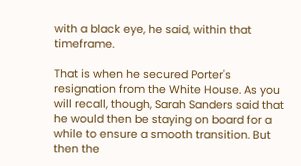with a black eye, he said, within that timeframe.

That is when he secured Porter's resignation from the White House. As you will recall, though, Sarah Sanders said that he would then be staying on board for a while to ensure a smooth transition. But then the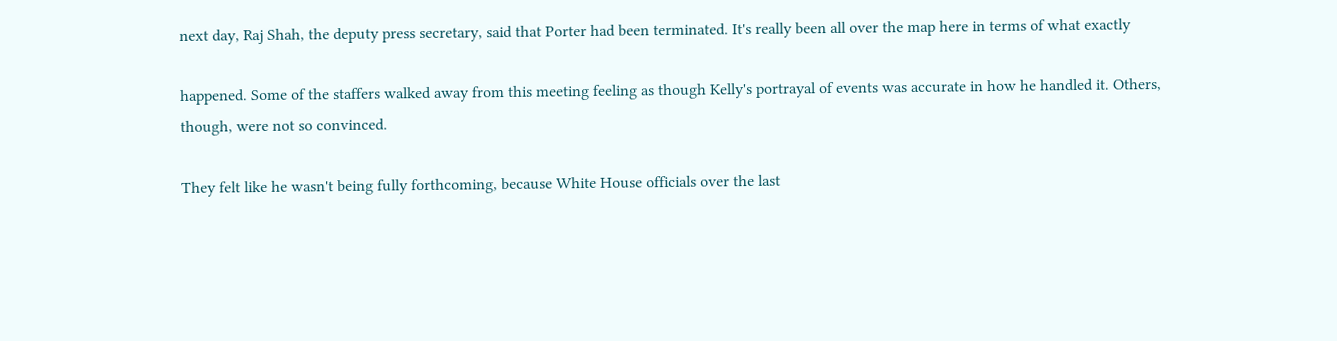next day, Raj Shah, the deputy press secretary, said that Porter had been terminated. It's really been all over the map here in terms of what exactly

happened. Some of the staffers walked away from this meeting feeling as though Kelly's portrayal of events was accurate in how he handled it. Others, though, were not so convinced.

They felt like he wasn't being fully forthcoming, because White House officials over the last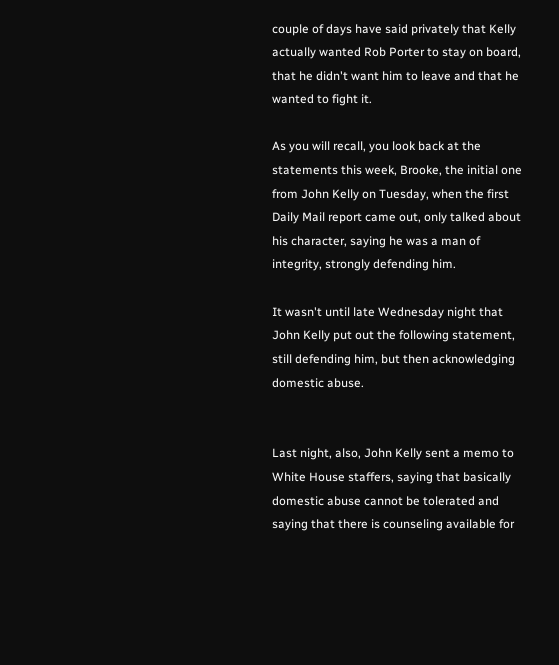couple of days have said privately that Kelly actually wanted Rob Porter to stay on board, that he didn't want him to leave and that he wanted to fight it.

As you will recall, you look back at the statements this week, Brooke, the initial one from John Kelly on Tuesday, when the first Daily Mail report came out, only talked about his character, saying he was a man of integrity, strongly defending him.

It wasn't until late Wednesday night that John Kelly put out the following statement, still defending him, but then acknowledging domestic abuse.


Last night, also, John Kelly sent a memo to White House staffers, saying that basically domestic abuse cannot be tolerated and saying that there is counseling available for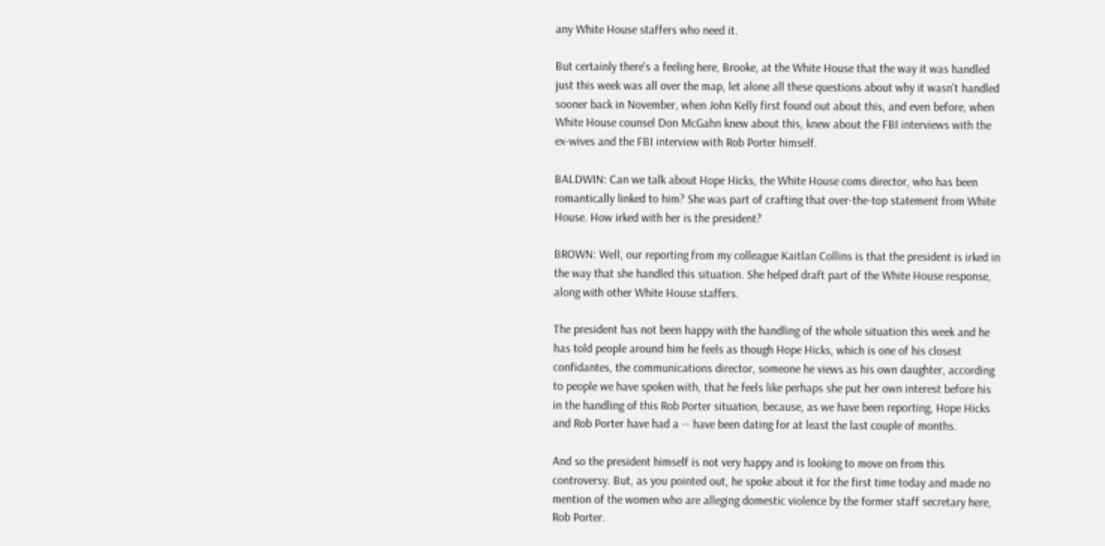any White House staffers who need it.

But certainly there's a feeling here, Brooke, at the White House that the way it was handled just this week was all over the map, let alone all these questions about why it wasn't handled sooner back in November, when John Kelly first found out about this, and even before, when White House counsel Don McGahn knew about this, knew about the FBI interviews with the ex-wives and the FBI interview with Rob Porter himself.

BALDWIN: Can we talk about Hope Hicks, the White House coms director, who has been romantically linked to him? She was part of crafting that over-the-top statement from White House. How irked with her is the president?

BROWN: Well, our reporting from my colleague Kaitlan Collins is that the president is irked in the way that she handled this situation. She helped draft part of the White House response, along with other White House staffers.

The president has not been happy with the handling of the whole situation this week and he has told people around him he feels as though Hope Hicks, which is one of his closest confidantes, the communications director, someone he views as his own daughter, according to people we have spoken with, that he feels like perhaps she put her own interest before his in the handling of this Rob Porter situation, because, as we have been reporting, Hope Hicks and Rob Porter have had a -- have been dating for at least the last couple of months.

And so the president himself is not very happy and is looking to move on from this controversy. But, as you pointed out, he spoke about it for the first time today and made no mention of the women who are alleging domestic violence by the former staff secretary here, Rob Porter.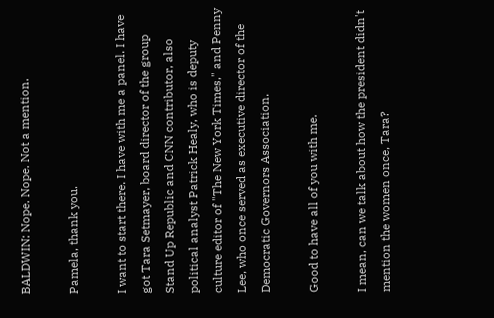BALDWIN: Nope. Nope. Not a mention.

Pamela, thank you.

I want to start there. I have with me a panel. I have got Tara Setmayer, board director of the group Stand Up Republic and CNN contributor, also political analyst Patrick Healy, who is deputy culture editor of "The New York Times," and Penny Lee, who once served as executive director of the Democratic Governors Association.

Good to have all of you with me.

I mean, can we talk about how the president didn't mention the women once, Tara?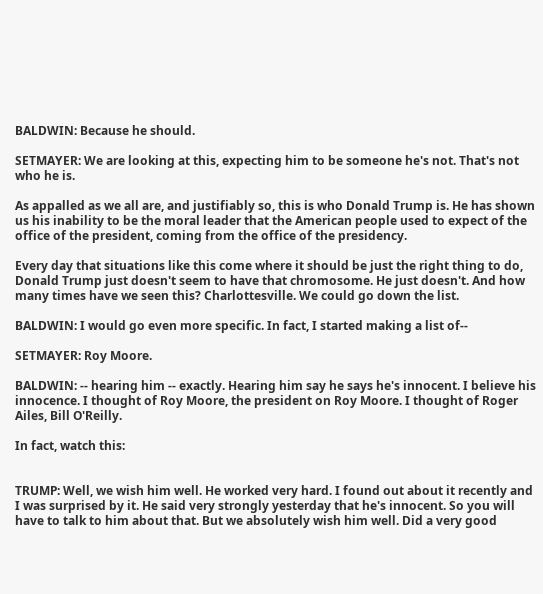BALDWIN: Because he should.

SETMAYER: We are looking at this, expecting him to be someone he's not. That's not who he is.

As appalled as we all are, and justifiably so, this is who Donald Trump is. He has shown us his inability to be the moral leader that the American people used to expect of the office of the president, coming from the office of the presidency.

Every day that situations like this come where it should be just the right thing to do, Donald Trump just doesn't seem to have that chromosome. He just doesn't. And how many times have we seen this? Charlottesville. We could go down the list.

BALDWIN: I would go even more specific. In fact, I started making a list of--

SETMAYER: Roy Moore.

BALDWIN: -- hearing him -- exactly. Hearing him say he says he's innocent. I believe his innocence. I thought of Roy Moore, the president on Roy Moore. I thought of Roger Ailes, Bill O'Reilly.

In fact, watch this:


TRUMP: Well, we wish him well. He worked very hard. I found out about it recently and I was surprised by it. He said very strongly yesterday that he's innocent. So you will have to talk to him about that. But we absolutely wish him well. Did a very good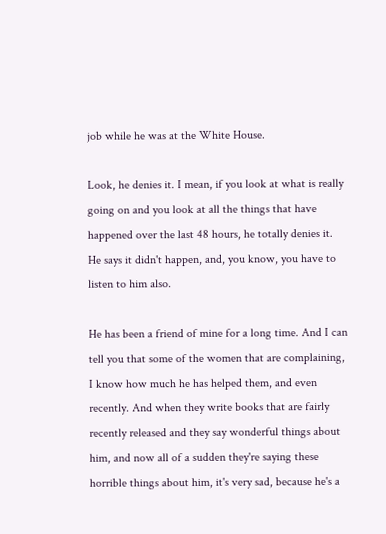job while he was at the White House.

Look, he denies it. I mean, if you look at what is really going on and you look at all the things that have happened over the last 48 hours, he totally denies it. He says it didn't happen, and, you know, you have to listen to him also.

He has been a friend of mine for a long time. And I can tell you that some of the women that are complaining, I know how much he has helped them, and even recently. And when they write books that are fairly recently released and they say wonderful things about him, and now all of a sudden they're saying these horrible things about him, it's very sad, because he's a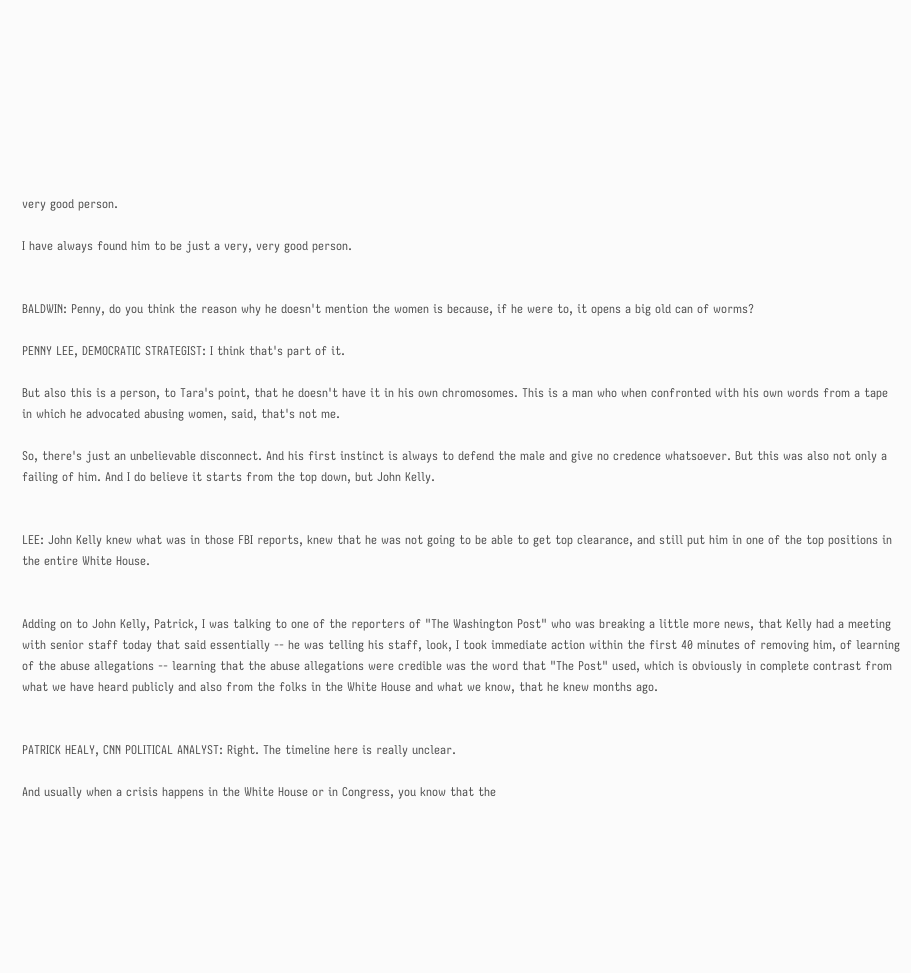very good person.

I have always found him to be just a very, very good person.


BALDWIN: Penny, do you think the reason why he doesn't mention the women is because, if he were to, it opens a big old can of worms?

PENNY LEE, DEMOCRATIC STRATEGIST: I think that's part of it.

But also this is a person, to Tara's point, that he doesn't have it in his own chromosomes. This is a man who when confronted with his own words from a tape in which he advocated abusing women, said, that's not me.

So, there's just an unbelievable disconnect. And his first instinct is always to defend the male and give no credence whatsoever. But this was also not only a failing of him. And I do believe it starts from the top down, but John Kelly.


LEE: John Kelly knew what was in those FBI reports, knew that he was not going to be able to get top clearance, and still put him in one of the top positions in the entire White House.


Adding on to John Kelly, Patrick, I was talking to one of the reporters of "The Washington Post" who was breaking a little more news, that Kelly had a meeting with senior staff today that said essentially -- he was telling his staff, look, I took immediate action within the first 40 minutes of removing him, of learning of the abuse allegations -- learning that the abuse allegations were credible was the word that "The Post" used, which is obviously in complete contrast from what we have heard publicly and also from the folks in the White House and what we know, that he knew months ago.


PATRICK HEALY, CNN POLITICAL ANALYST: Right. The timeline here is really unclear.

And usually when a crisis happens in the White House or in Congress, you know that the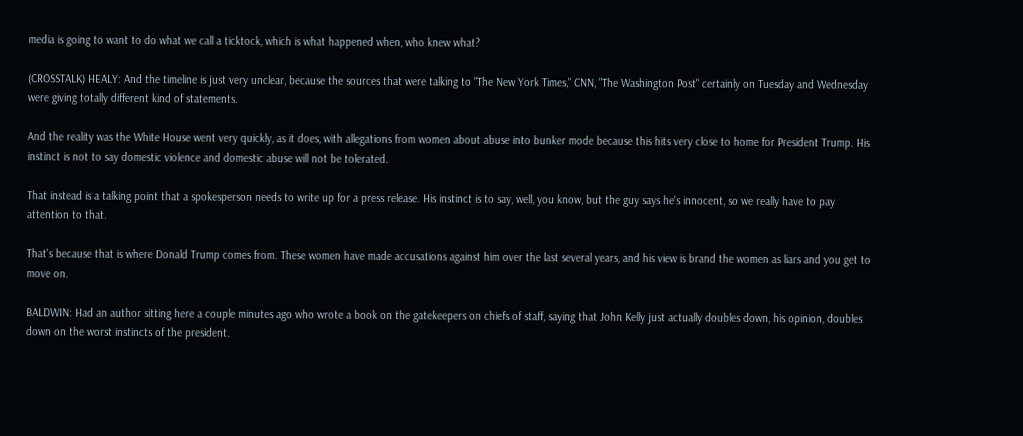media is going to want to do what we call a ticktock, which is what happened when, who knew what?

(CROSSTALK) HEALY: And the timeline is just very unclear, because the sources that were talking to "The New York Times," CNN, "The Washington Post" certainly on Tuesday and Wednesday were giving totally different kind of statements.

And the reality was the White House went very quickly, as it does, with allegations from women about abuse into bunker mode because this hits very close to home for President Trump. His instinct is not to say domestic violence and domestic abuse will not be tolerated.

That instead is a talking point that a spokesperson needs to write up for a press release. His instinct is to say, well, you know, but the guy says he's innocent, so we really have to pay attention to that.

That's because that is where Donald Trump comes from. These women have made accusations against him over the last several years, and his view is brand the women as liars and you get to move on.

BALDWIN: Had an author sitting here a couple minutes ago who wrote a book on the gatekeepers on chiefs of staff, saying that John Kelly just actually doubles down, his opinion, doubles down on the worst instincts of the president.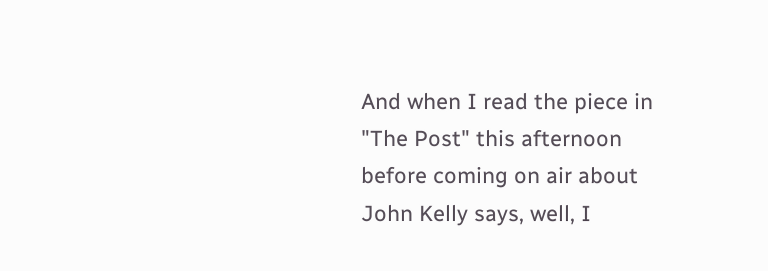And when I read the piece in "The Post" this afternoon before coming on air about John Kelly says, well, I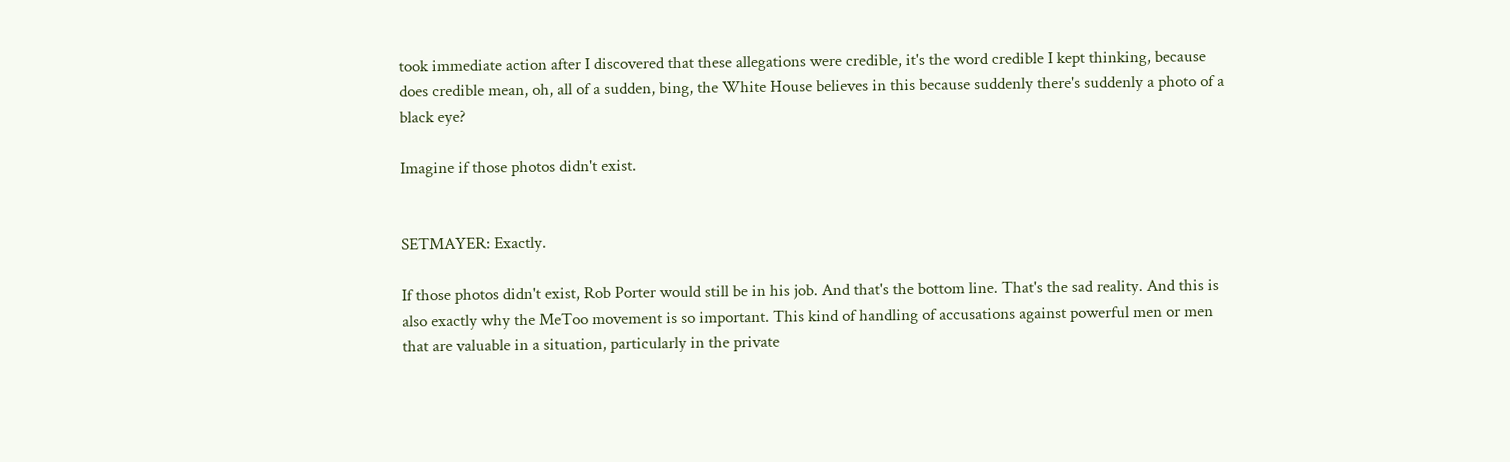took immediate action after I discovered that these allegations were credible, it's the word credible I kept thinking, because does credible mean, oh, all of a sudden, bing, the White House believes in this because suddenly there's suddenly a photo of a black eye?

Imagine if those photos didn't exist.


SETMAYER: Exactly.

If those photos didn't exist, Rob Porter would still be in his job. And that's the bottom line. That's the sad reality. And this is also exactly why the MeToo movement is so important. This kind of handling of accusations against powerful men or men that are valuable in a situation, particularly in the private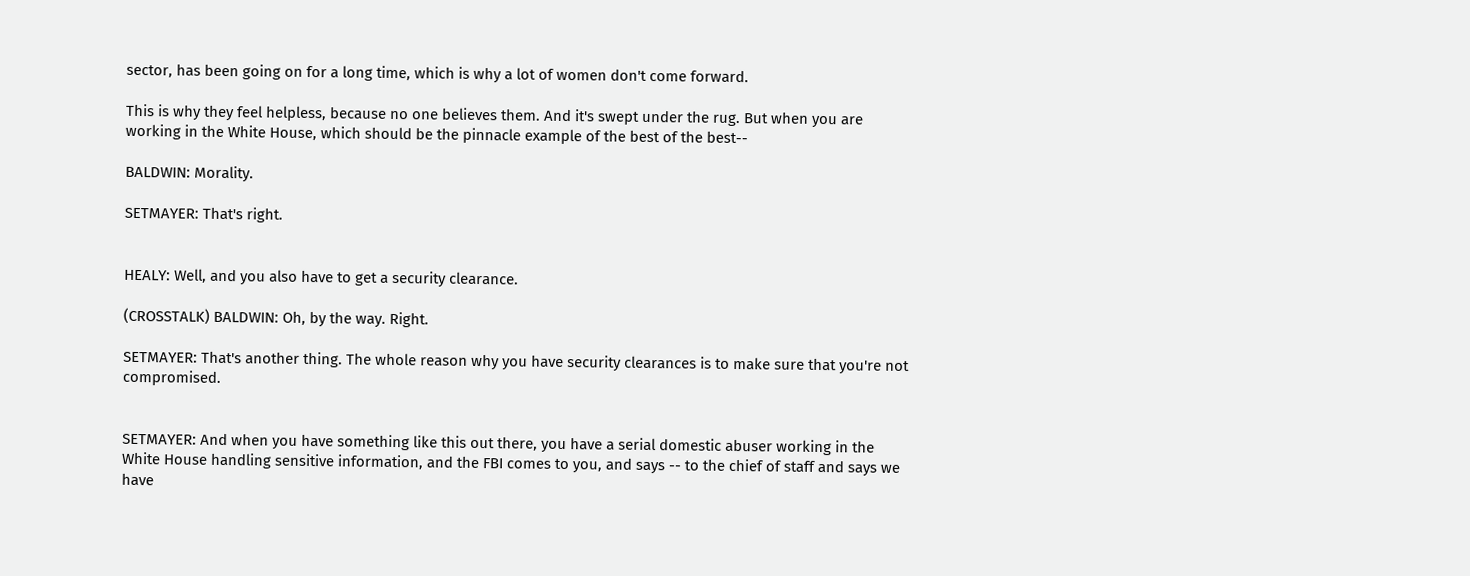sector, has been going on for a long time, which is why a lot of women don't come forward.

This is why they feel helpless, because no one believes them. And it's swept under the rug. But when you are working in the White House, which should be the pinnacle example of the best of the best--

BALDWIN: Morality.

SETMAYER: That's right.


HEALY: Well, and you also have to get a security clearance.

(CROSSTALK) BALDWIN: Oh, by the way. Right.

SETMAYER: That's another thing. The whole reason why you have security clearances is to make sure that you're not compromised.


SETMAYER: And when you have something like this out there, you have a serial domestic abuser working in the White House handling sensitive information, and the FBI comes to you, and says -- to the chief of staff and says we have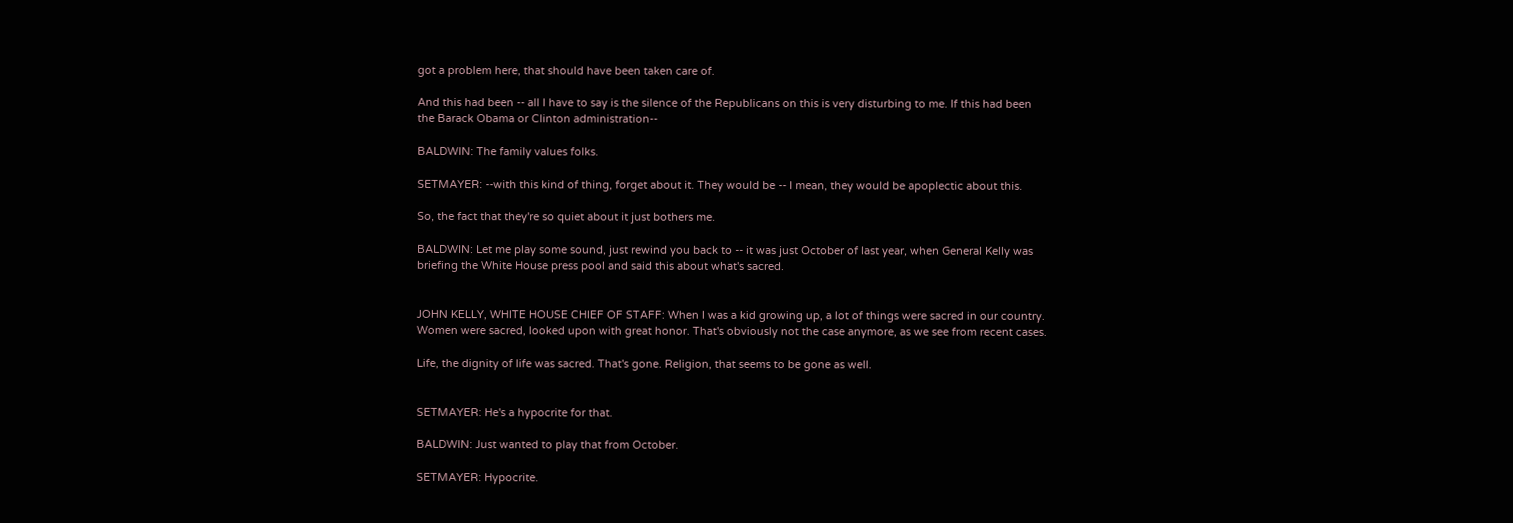got a problem here, that should have been taken care of.

And this had been -- all I have to say is the silence of the Republicans on this is very disturbing to me. If this had been the Barack Obama or Clinton administration--

BALDWIN: The family values folks.

SETMAYER: --with this kind of thing, forget about it. They would be -- I mean, they would be apoplectic about this.

So, the fact that they're so quiet about it just bothers me.

BALDWIN: Let me play some sound, just rewind you back to -- it was just October of last year, when General Kelly was briefing the White House press pool and said this about what's sacred.


JOHN KELLY, WHITE HOUSE CHIEF OF STAFF: When I was a kid growing up, a lot of things were sacred in our country. Women were sacred, looked upon with great honor. That's obviously not the case anymore, as we see from recent cases.

Life, the dignity of life was sacred. That's gone. Religion, that seems to be gone as well.


SETMAYER: He's a hypocrite for that.

BALDWIN: Just wanted to play that from October.

SETMAYER: Hypocrite.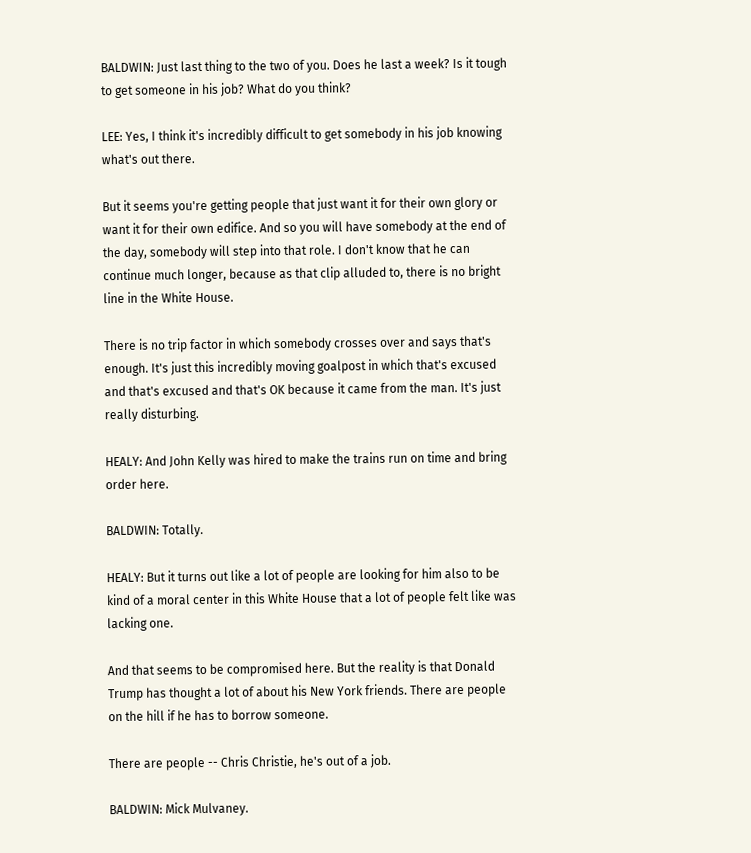BALDWIN: Just last thing to the two of you. Does he last a week? Is it tough to get someone in his job? What do you think?

LEE: Yes, I think it's incredibly difficult to get somebody in his job knowing what's out there.

But it seems you're getting people that just want it for their own glory or want it for their own edifice. And so you will have somebody at the end of the day, somebody will step into that role. I don't know that he can continue much longer, because as that clip alluded to, there is no bright line in the White House.

There is no trip factor in which somebody crosses over and says that's enough. It's just this incredibly moving goalpost in which that's excused and that's excused and that's OK because it came from the man. It's just really disturbing.

HEALY: And John Kelly was hired to make the trains run on time and bring order here.

BALDWIN: Totally.

HEALY: But it turns out like a lot of people are looking for him also to be kind of a moral center in this White House that a lot of people felt like was lacking one.

And that seems to be compromised here. But the reality is that Donald Trump has thought a lot of about his New York friends. There are people on the hill if he has to borrow someone.

There are people -- Chris Christie, he's out of a job.

BALDWIN: Mick Mulvaney.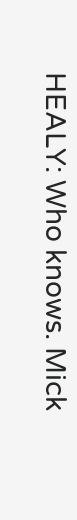HEALY: Who knows. Mick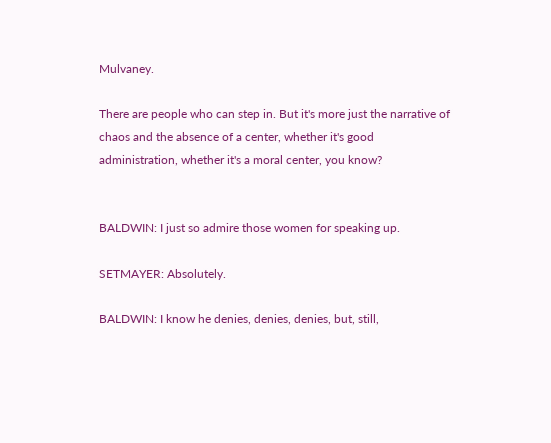Mulvaney.

There are people who can step in. But it's more just the narrative of chaos and the absence of a center, whether it's good administration, whether it's a moral center, you know?


BALDWIN: I just so admire those women for speaking up.

SETMAYER: Absolutely.

BALDWIN: I know he denies, denies, denies, but, still,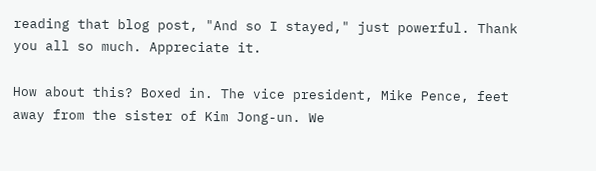reading that blog post, "And so I stayed," just powerful. Thank you all so much. Appreciate it.

How about this? Boxed in. The vice president, Mike Pence, feet away from the sister of Kim Jong-un. We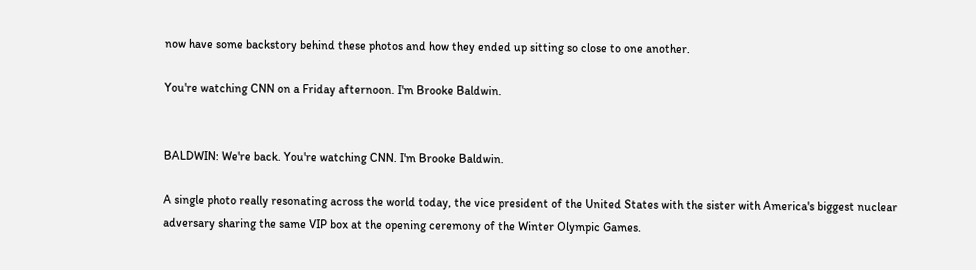now have some backstory behind these photos and how they ended up sitting so close to one another.

You're watching CNN on a Friday afternoon. I'm Brooke Baldwin.


BALDWIN: We're back. You're watching CNN. I'm Brooke Baldwin.

A single photo really resonating across the world today, the vice president of the United States with the sister with America's biggest nuclear adversary sharing the same VIP box at the opening ceremony of the Winter Olympic Games.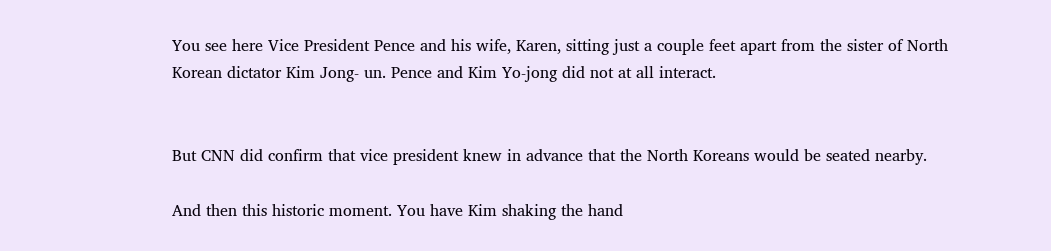You see here Vice President Pence and his wife, Karen, sitting just a couple feet apart from the sister of North Korean dictator Kim Jong- un. Pence and Kim Yo-jong did not at all interact.


But CNN did confirm that vice president knew in advance that the North Koreans would be seated nearby.

And then this historic moment. You have Kim shaking the hand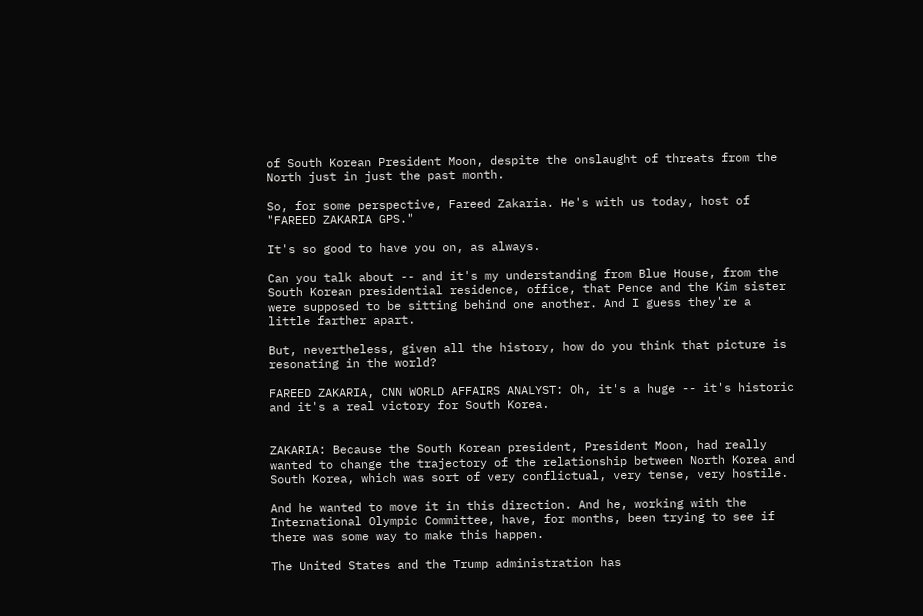of South Korean President Moon, despite the onslaught of threats from the North just in just the past month.

So, for some perspective, Fareed Zakaria. He's with us today, host of "FAREED ZAKARIA GPS."

It's so good to have you on, as always.

Can you talk about -- and it's my understanding from Blue House, from the South Korean presidential residence, office, that Pence and the Kim sister were supposed to be sitting behind one another. And I guess they're a little farther apart.

But, nevertheless, given all the history, how do you think that picture is resonating in the world?

FAREED ZAKARIA, CNN WORLD AFFAIRS ANALYST: Oh, it's a huge -- it's historic and it's a real victory for South Korea.


ZAKARIA: Because the South Korean president, President Moon, had really wanted to change the trajectory of the relationship between North Korea and South Korea, which was sort of very conflictual, very tense, very hostile.

And he wanted to move it in this direction. And he, working with the International Olympic Committee, have, for months, been trying to see if there was some way to make this happen.

The United States and the Trump administration has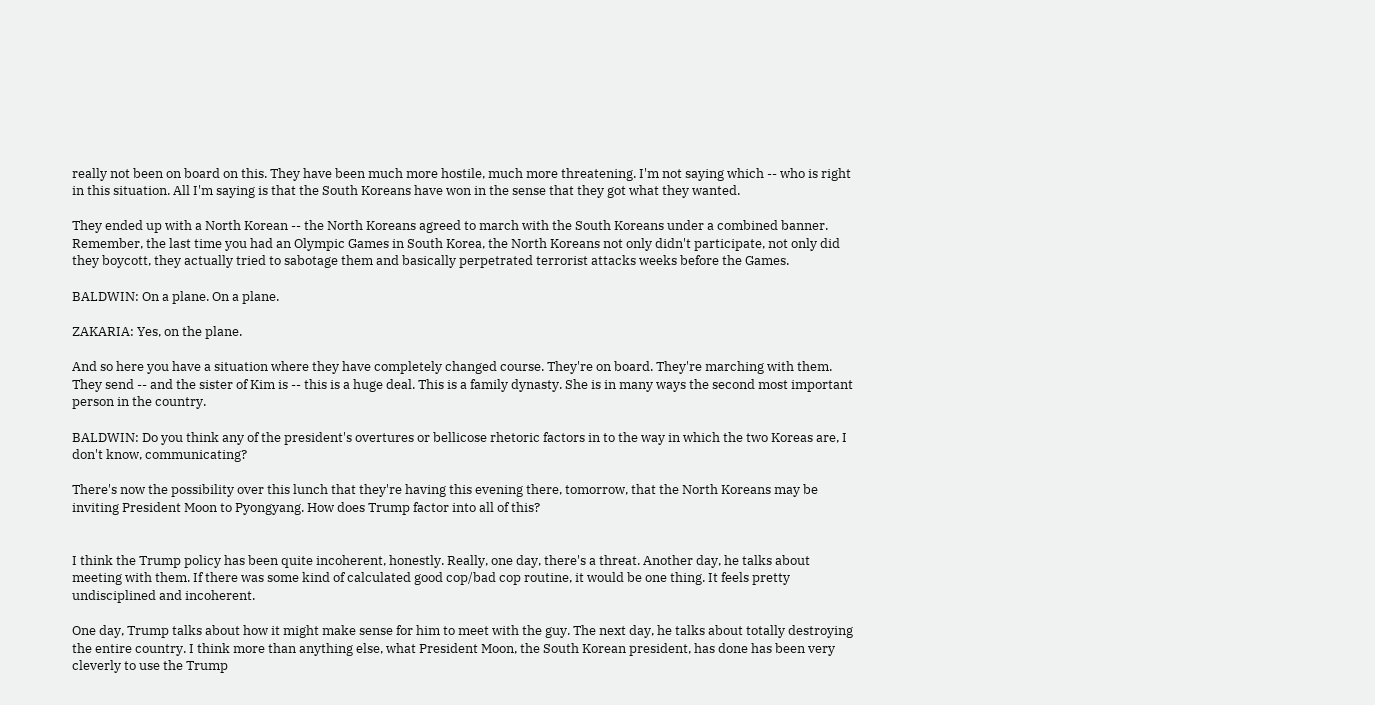really not been on board on this. They have been much more hostile, much more threatening. I'm not saying which -- who is right in this situation. All I'm saying is that the South Koreans have won in the sense that they got what they wanted.

They ended up with a North Korean -- the North Koreans agreed to march with the South Koreans under a combined banner. Remember, the last time you had an Olympic Games in South Korea, the North Koreans not only didn't participate, not only did they boycott, they actually tried to sabotage them and basically perpetrated terrorist attacks weeks before the Games.

BALDWIN: On a plane. On a plane.

ZAKARIA: Yes, on the plane.

And so here you have a situation where they have completely changed course. They're on board. They're marching with them. They send -- and the sister of Kim is -- this is a huge deal. This is a family dynasty. She is in many ways the second most important person in the country.

BALDWIN: Do you think any of the president's overtures or bellicose rhetoric factors in to the way in which the two Koreas are, I don't know, communicating?

There's now the possibility over this lunch that they're having this evening there, tomorrow, that the North Koreans may be inviting President Moon to Pyongyang. How does Trump factor into all of this?


I think the Trump policy has been quite incoherent, honestly. Really, one day, there's a threat. Another day, he talks about meeting with them. If there was some kind of calculated good cop/bad cop routine, it would be one thing. It feels pretty undisciplined and incoherent.

One day, Trump talks about how it might make sense for him to meet with the guy. The next day, he talks about totally destroying the entire country. I think more than anything else, what President Moon, the South Korean president, has done has been very cleverly to use the Trump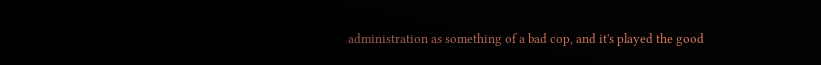administration as something of a bad cop, and it's played the good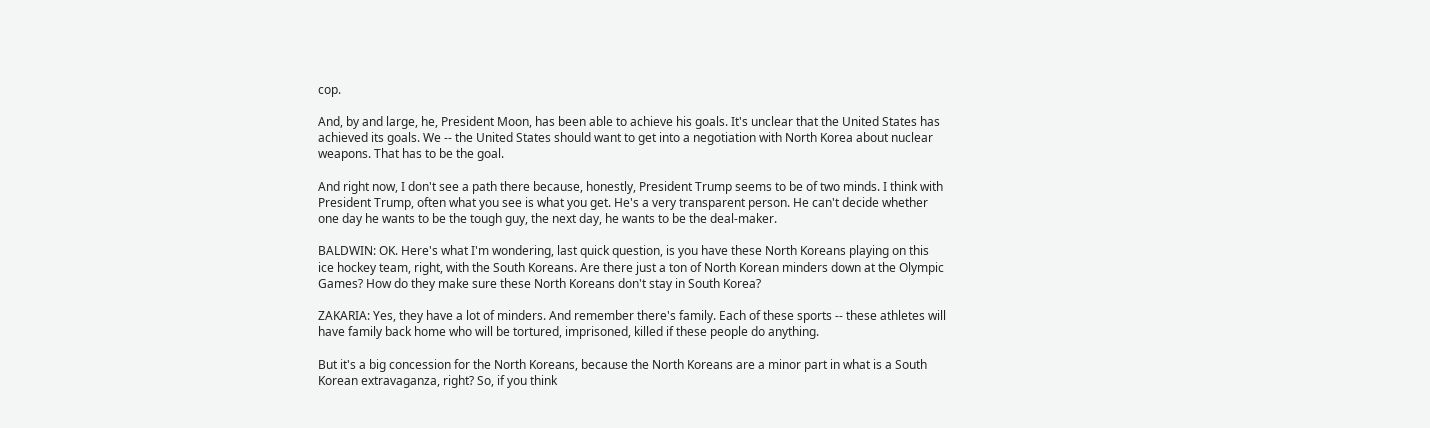cop.

And, by and large, he, President Moon, has been able to achieve his goals. It's unclear that the United States has achieved its goals. We -- the United States should want to get into a negotiation with North Korea about nuclear weapons. That has to be the goal.

And right now, I don't see a path there because, honestly, President Trump seems to be of two minds. I think with President Trump, often what you see is what you get. He's a very transparent person. He can't decide whether one day he wants to be the tough guy, the next day, he wants to be the deal-maker.

BALDWIN: OK. Here's what I'm wondering, last quick question, is you have these North Koreans playing on this ice hockey team, right, with the South Koreans. Are there just a ton of North Korean minders down at the Olympic Games? How do they make sure these North Koreans don't stay in South Korea?

ZAKARIA: Yes, they have a lot of minders. And remember there's family. Each of these sports -- these athletes will have family back home who will be tortured, imprisoned, killed if these people do anything.

But it's a big concession for the North Koreans, because the North Koreans are a minor part in what is a South Korean extravaganza, right? So, if you think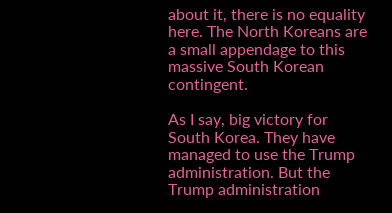about it, there is no equality here. The North Koreans are a small appendage to this massive South Korean contingent.

As I say, big victory for South Korea. They have managed to use the Trump administration. But the Trump administration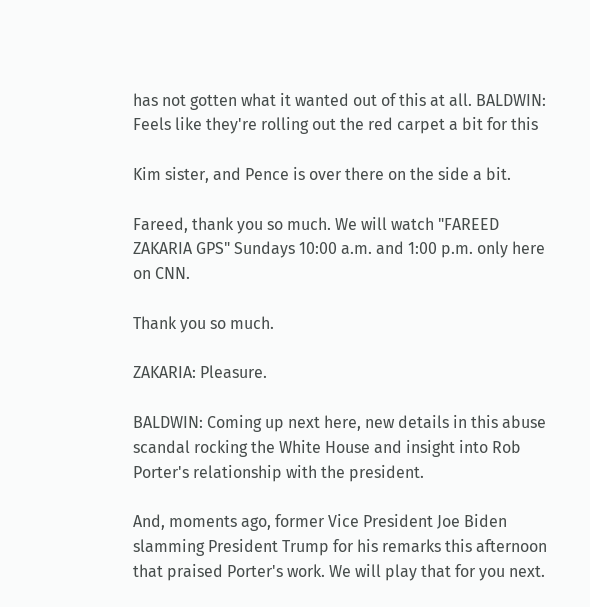has not gotten what it wanted out of this at all. BALDWIN: Feels like they're rolling out the red carpet a bit for this

Kim sister, and Pence is over there on the side a bit.

Fareed, thank you so much. We will watch "FAREED ZAKARIA GPS" Sundays 10:00 a.m. and 1:00 p.m. only here on CNN.

Thank you so much.

ZAKARIA: Pleasure.

BALDWIN: Coming up next here, new details in this abuse scandal rocking the White House and insight into Rob Porter's relationship with the president.

And, moments ago, former Vice President Joe Biden slamming President Trump for his remarks this afternoon that praised Porter's work. We will play that for you next.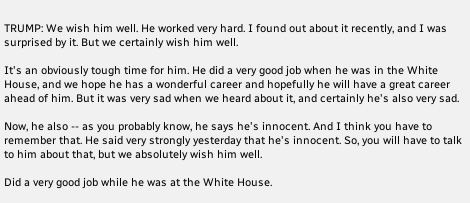TRUMP: We wish him well. He worked very hard. I found out about it recently, and I was surprised by it. But we certainly wish him well.

It's an obviously tough time for him. He did a very good job when he was in the White House, and we hope he has a wonderful career and hopefully he will have a great career ahead of him. But it was very sad when we heard about it, and certainly he's also very sad.

Now, he also -- as you probably know, he says he's innocent. And I think you have to remember that. He said very strongly yesterday that he's innocent. So, you will have to talk to him about that, but we absolutely wish him well.

Did a very good job while he was at the White House.